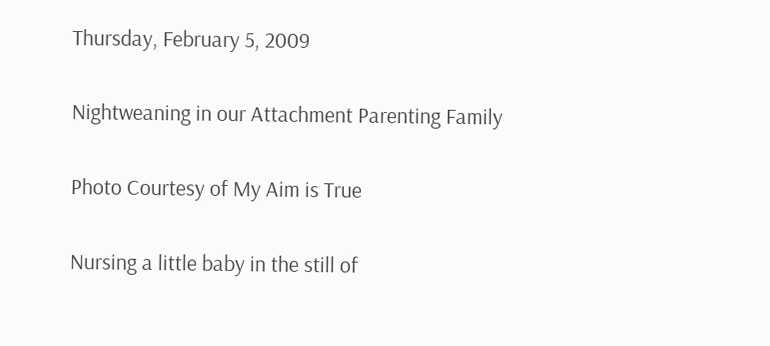Thursday, February 5, 2009

Nightweaning in our Attachment Parenting Family

Photo Courtesy of My Aim is True

Nursing a little baby in the still of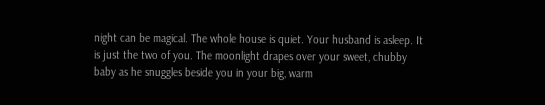night can be magical. The whole house is quiet. Your husband is asleep. It is just the two of you. The moonlight drapes over your sweet, chubby baby as he snuggles beside you in your big, warm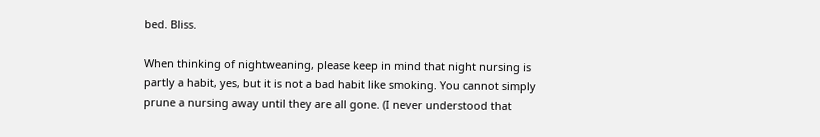bed. Bliss.

When thinking of nightweaning, please keep in mind that night nursing is partly a habit, yes, but it is not a bad habit like smoking. You cannot simply prune a nursing away until they are all gone. (I never understood that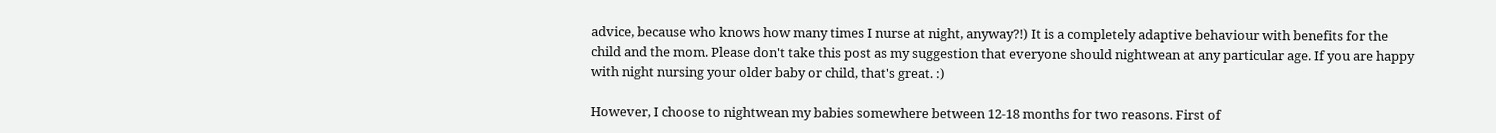advice, because who knows how many times I nurse at night, anyway?!) It is a completely adaptive behaviour with benefits for the child and the mom. Please don't take this post as my suggestion that everyone should nightwean at any particular age. If you are happy with night nursing your older baby or child, that's great. :)

However, I choose to nightwean my babies somewhere between 12-18 months for two reasons. First of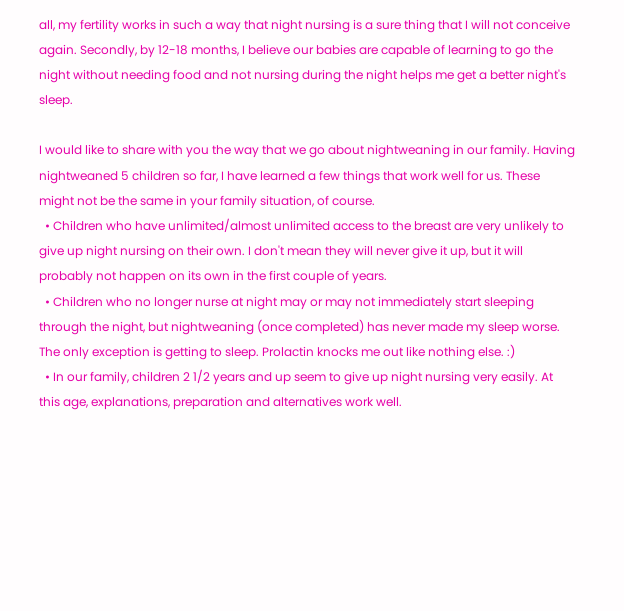all, my fertility works in such a way that night nursing is a sure thing that I will not conceive again. Secondly, by 12-18 months, I believe our babies are capable of learning to go the night without needing food and not nursing during the night helps me get a better night's sleep.

I would like to share with you the way that we go about nightweaning in our family. Having nightweaned 5 children so far, I have learned a few things that work well for us. These might not be the same in your family situation, of course.
  • Children who have unlimited/almost unlimited access to the breast are very unlikely to give up night nursing on their own. I don't mean they will never give it up, but it will probably not happen on its own in the first couple of years.
  • Children who no longer nurse at night may or may not immediately start sleeping through the night, but nightweaning (once completed) has never made my sleep worse. The only exception is getting to sleep. Prolactin knocks me out like nothing else. :)
  • In our family, children 2 1/2 years and up seem to give up night nursing very easily. At this age, explanations, preparation and alternatives work well.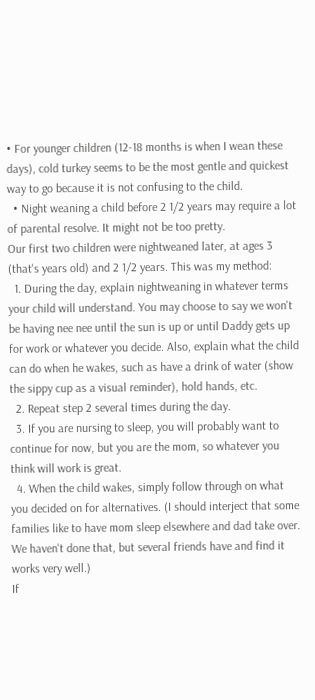• For younger children (12-18 months is when I wean these days), cold turkey seems to be the most gentle and quickest way to go because it is not confusing to the child.
  • Night weaning a child before 2 1/2 years may require a lot of parental resolve. It might not be too pretty.
Our first two children were nightweaned later, at ages 3 (that's years old) and 2 1/2 years. This was my method:
  1. During the day, explain nightweaning in whatever terms your child will understand. You may choose to say we won't be having nee nee until the sun is up or until Daddy gets up for work or whatever you decide. Also, explain what the child can do when he wakes, such as have a drink of water (show the sippy cup as a visual reminder), hold hands, etc.
  2. Repeat step 2 several times during the day.
  3. If you are nursing to sleep, you will probably want to continue for now, but you are the mom, so whatever you think will work is great.
  4. When the child wakes, simply follow through on what you decided on for alternatives. (I should interject that some families like to have mom sleep elsewhere and dad take over. We haven't done that, but several friends have and find it works very well.)
If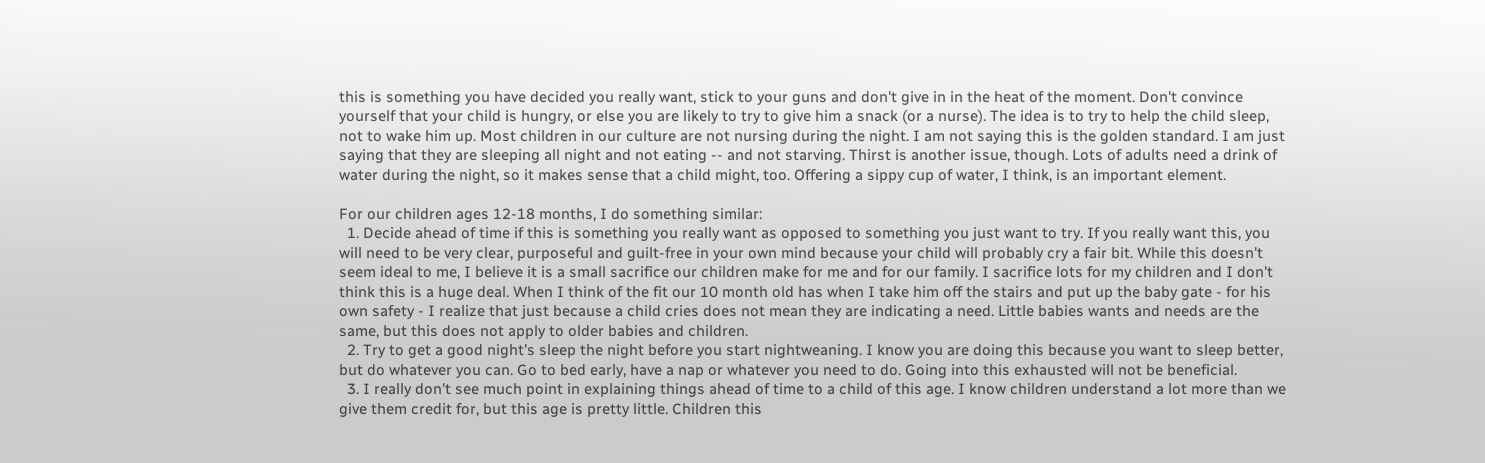this is something you have decided you really want, stick to your guns and don't give in in the heat of the moment. Don't convince yourself that your child is hungry, or else you are likely to try to give him a snack (or a nurse). The idea is to try to help the child sleep, not to wake him up. Most children in our culture are not nursing during the night. I am not saying this is the golden standard. I am just saying that they are sleeping all night and not eating -- and not starving. Thirst is another issue, though. Lots of adults need a drink of water during the night, so it makes sense that a child might, too. Offering a sippy cup of water, I think, is an important element.

For our children ages 12-18 months, I do something similar:
  1. Decide ahead of time if this is something you really want as opposed to something you just want to try. If you really want this, you will need to be very clear, purposeful and guilt-free in your own mind because your child will probably cry a fair bit. While this doesn't seem ideal to me, I believe it is a small sacrifice our children make for me and for our family. I sacrifice lots for my children and I don't think this is a huge deal. When I think of the fit our 10 month old has when I take him off the stairs and put up the baby gate - for his own safety - I realize that just because a child cries does not mean they are indicating a need. Little babies wants and needs are the same, but this does not apply to older babies and children.
  2. Try to get a good night's sleep the night before you start nightweaning. I know you are doing this because you want to sleep better, but do whatever you can. Go to bed early, have a nap or whatever you need to do. Going into this exhausted will not be beneficial.
  3. I really don't see much point in explaining things ahead of time to a child of this age. I know children understand a lot more than we give them credit for, but this age is pretty little. Children this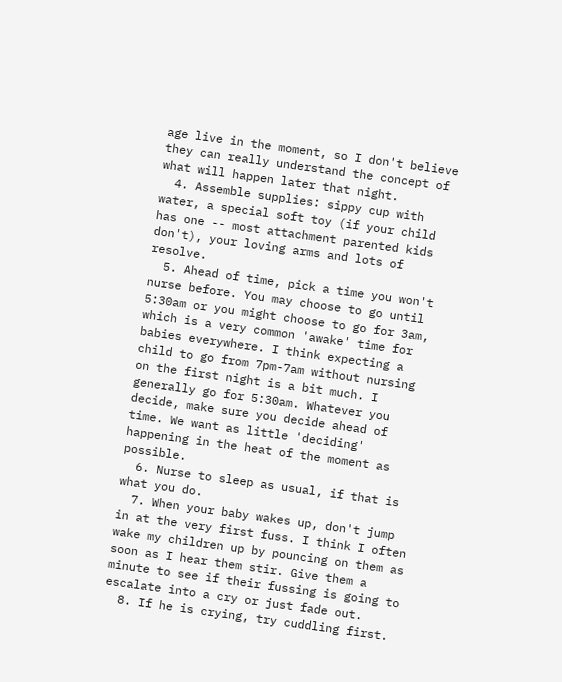age live in the moment, so I don't believe they can really understand the concept of what will happen later that night.
  4. Assemble supplies: sippy cup with water, a special soft toy (if your child has one -- most attachment parented kids don't), your loving arms and lots of resolve.
  5. Ahead of time, pick a time you won't nurse before. You may choose to go until 5:30am or you might choose to go for 3am, which is a very common 'awake' time for babies everywhere. I think expecting a child to go from 7pm-7am without nursing on the first night is a bit much. I generally go for 5:30am. Whatever you decide, make sure you decide ahead of time. We want as little 'deciding' happening in the heat of the moment as possible.
  6. Nurse to sleep as usual, if that is what you do.
  7. When your baby wakes up, don't jump in at the very first fuss. I think I often wake my children up by pouncing on them as soon as I hear them stir. Give them a minute to see if their fussing is going to escalate into a cry or just fade out.
  8. If he is crying, try cuddling first.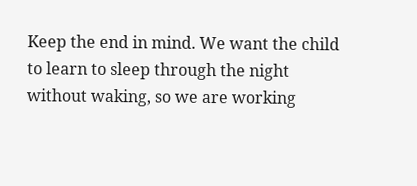Keep the end in mind. We want the child to learn to sleep through the night without waking, so we are working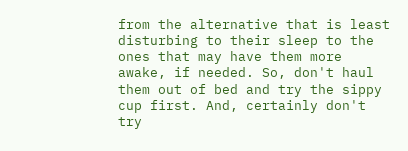from the alternative that is least disturbing to their sleep to the ones that may have them more awake, if needed. So, don't haul them out of bed and try the sippy cup first. And, certainly don't try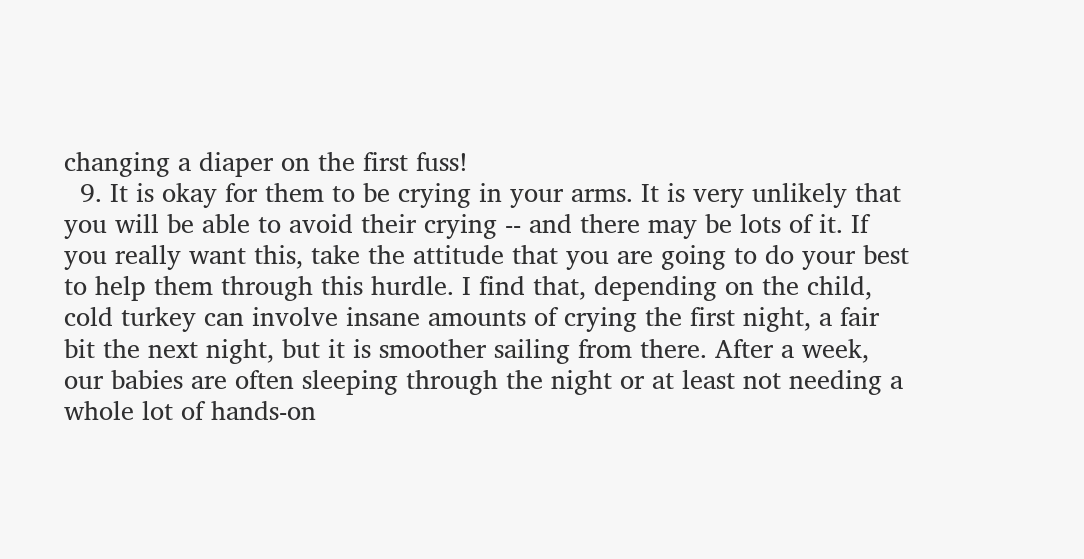changing a diaper on the first fuss!
  9. It is okay for them to be crying in your arms. It is very unlikely that you will be able to avoid their crying -- and there may be lots of it. If you really want this, take the attitude that you are going to do your best to help them through this hurdle. I find that, depending on the child, cold turkey can involve insane amounts of crying the first night, a fair bit the next night, but it is smoother sailing from there. After a week, our babies are often sleeping through the night or at least not needing a whole lot of hands-on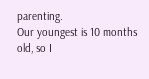parenting.
Our youngest is 10 months old, so I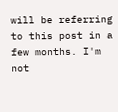will be referring to this post in a few months. I'm not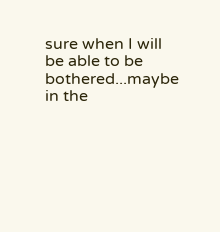sure when I will be able to be bothered...maybe in the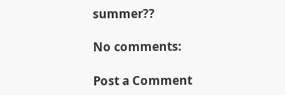summer??

No comments:

Post a Comment